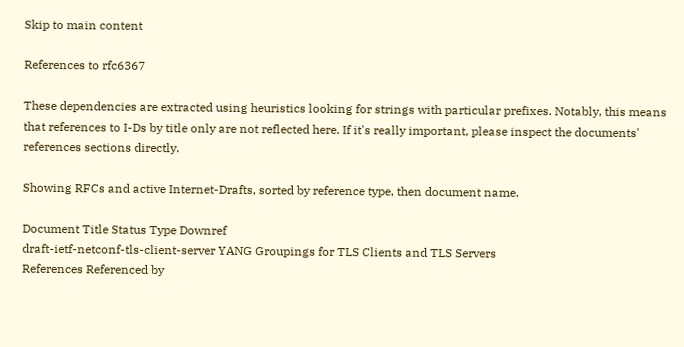Skip to main content

References to rfc6367

These dependencies are extracted using heuristics looking for strings with particular prefixes. Notably, this means that references to I-Ds by title only are not reflected here. If it's really important, please inspect the documents' references sections directly.

Showing RFCs and active Internet-Drafts, sorted by reference type, then document name.

Document Title Status Type Downref
draft-ietf-netconf-tls-client-server YANG Groupings for TLS Clients and TLS Servers
References Referenced by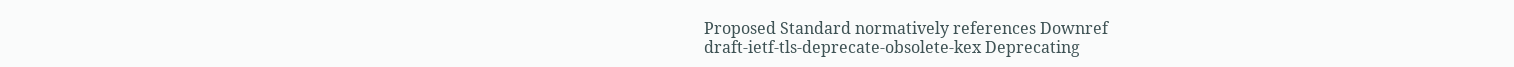Proposed Standard normatively references Downref
draft-ietf-tls-deprecate-obsolete-kex Deprecating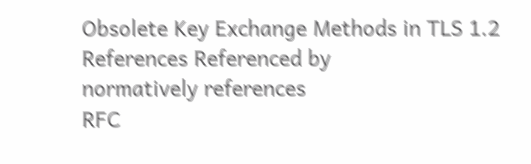Obsolete Key Exchange Methods in TLS 1.2
References Referenced by
normatively references
RFC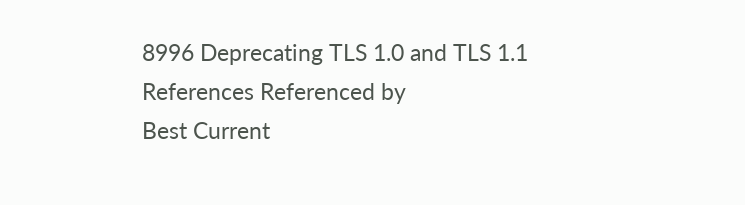8996 Deprecating TLS 1.0 and TLS 1.1
References Referenced by
Best Current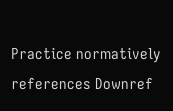Practice normatively references Downref